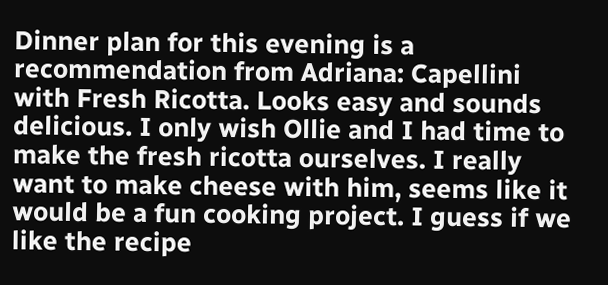Dinner plan for this evening is a recommendation from Adriana: Capellini with Fresh Ricotta. Looks easy and sounds delicious. I only wish Ollie and I had time to make the fresh ricotta ourselves. I really want to make cheese with him, seems like it would be a fun cooking project. I guess if we like the recipe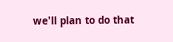we'll plan to do that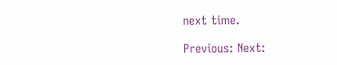next time.

Previous: Next: